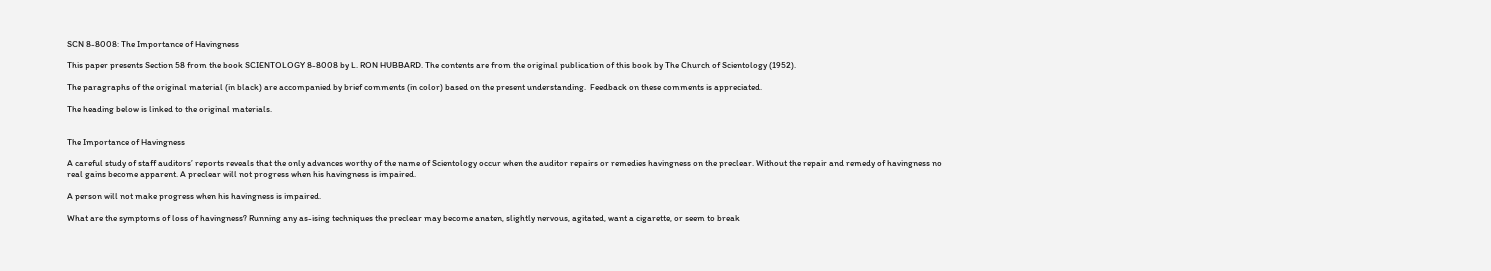SCN 8-8008: The Importance of Havingness

This paper presents Section 58 from the book SCIENTOLOGY 8-8008 by L. RON HUBBARD. The contents are from the original publication of this book by The Church of Scientology (1952).

The paragraphs of the original material (in black) are accompanied by brief comments (in color) based on the present understanding.  Feedback on these comments is appreciated.

The heading below is linked to the original materials.


The Importance of Havingness

A careful study of staff auditors’ reports reveals that the only advances worthy of the name of Scientology occur when the auditor repairs or remedies havingness on the preclear. Without the repair and remedy of havingness no real gains become apparent. A preclear will not progress when his havingness is impaired.

A person will not make progress when his havingness is impaired.

What are the symptoms of loss of havingness? Running any as-ising techniques the preclear may become anaten, slightly nervous, agitated, want a cigarette, or seem to break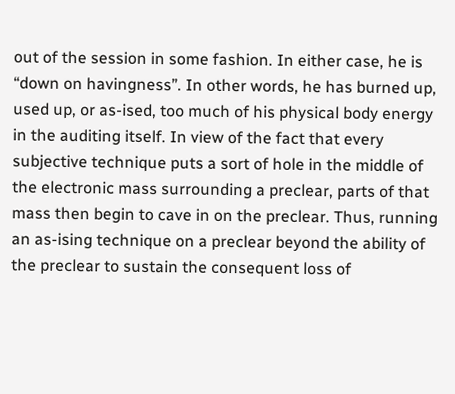out of the session in some fashion. In either case, he is “down on havingness”. In other words, he has burned up, used up, or as-ised, too much of his physical body energy in the auditing itself. In view of the fact that every subjective technique puts a sort of hole in the middle of the electronic mass surrounding a preclear, parts of that mass then begin to cave in on the preclear. Thus, running an as-ising technique on a preclear beyond the ability of the preclear to sustain the consequent loss of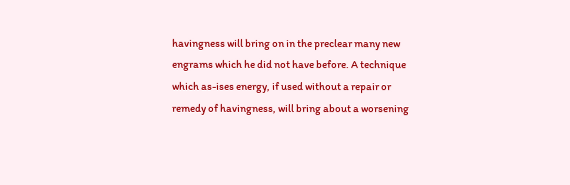havingness will bring on in the preclear many new engrams which he did not have before. A technique which as-ises energy, if used without a repair or remedy of havingness, will bring about a worsening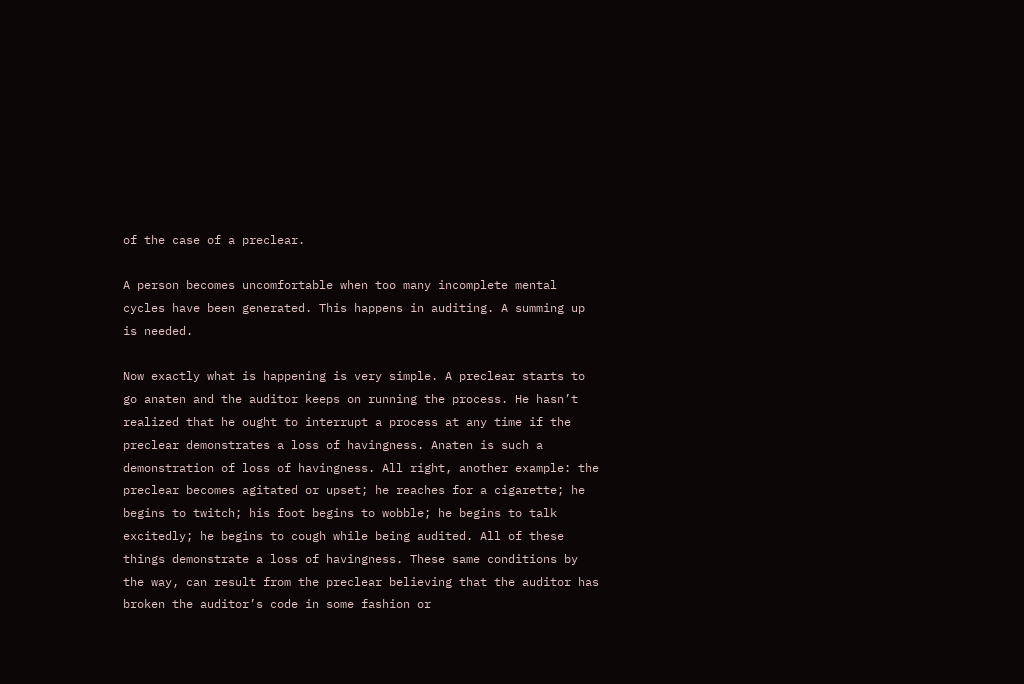of the case of a preclear.

A person becomes uncomfortable when too many incomplete mental cycles have been generated. This happens in auditing. A summing up is needed.

Now exactly what is happening is very simple. A preclear starts to go anaten and the auditor keeps on running the process. He hasn’t realized that he ought to interrupt a process at any time if the preclear demonstrates a loss of havingness. Anaten is such a demonstration of loss of havingness. All right, another example: the preclear becomes agitated or upset; he reaches for a cigarette; he begins to twitch; his foot begins to wobble; he begins to talk excitedly; he begins to cough while being audited. All of these things demonstrate a loss of havingness. These same conditions by the way, can result from the preclear believing that the auditor has broken the auditor’s code in some fashion or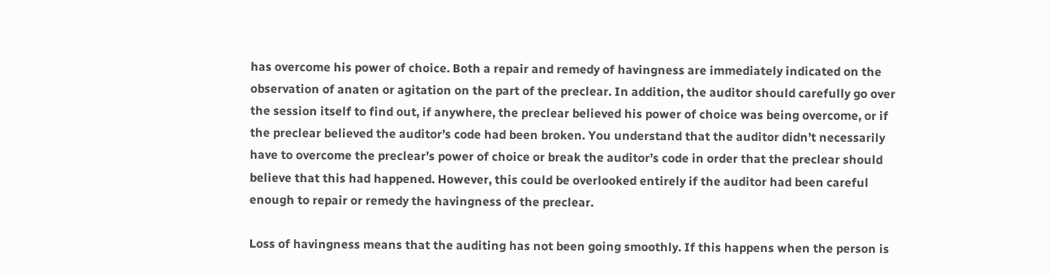has overcome his power of choice. Both a repair and remedy of havingness are immediately indicated on the observation of anaten or agitation on the part of the preclear. In addition, the auditor should carefully go over the session itself to find out, if anywhere, the preclear believed his power of choice was being overcome, or if the preclear believed the auditor’s code had been broken. You understand that the auditor didn’t necessarily have to overcome the preclear’s power of choice or break the auditor’s code in order that the preclear should believe that this had happened. However, this could be overlooked entirely if the auditor had been careful enough to repair or remedy the havingness of the preclear.

Loss of havingness means that the auditing has not been going smoothly. If this happens when the person is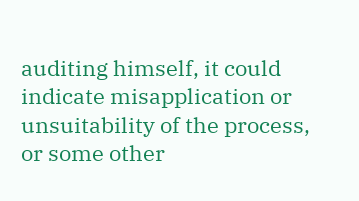auditing himself, it could indicate misapplication or unsuitability of the process, or some other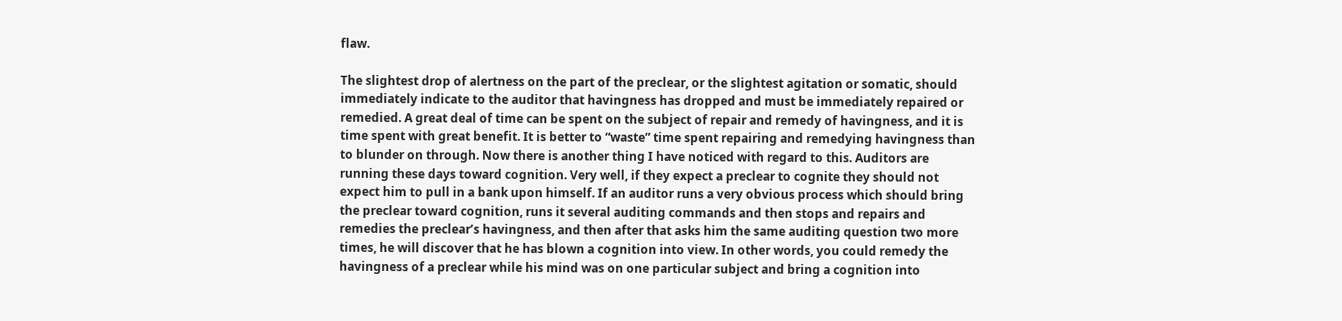flaw.

The slightest drop of alertness on the part of the preclear, or the slightest agitation or somatic, should immediately indicate to the auditor that havingness has dropped and must be immediately repaired or remedied. A great deal of time can be spent on the subject of repair and remedy of havingness, and it is time spent with great benefit. It is better to “waste” time spent repairing and remedying havingness than to blunder on through. Now there is another thing I have noticed with regard to this. Auditors are running these days toward cognition. Very well, if they expect a preclear to cognite they should not expect him to pull in a bank upon himself. If an auditor runs a very obvious process which should bring the preclear toward cognition, runs it several auditing commands and then stops and repairs and remedies the preclear’s havingness, and then after that asks him the same auditing question two more times, he will discover that he has blown a cognition into view. In other words, you could remedy the havingness of a preclear while his mind was on one particular subject and bring a cognition into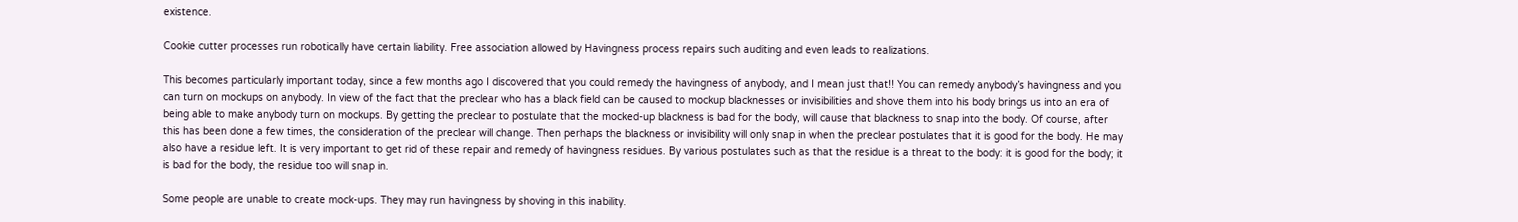existence.

Cookie cutter processes run robotically have certain liability. Free association allowed by Havingness process repairs such auditing and even leads to realizations.

This becomes particularly important today, since a few months ago I discovered that you could remedy the havingness of anybody, and I mean just that!! You can remedy anybody’s havingness and you can turn on mockups on anybody. In view of the fact that the preclear who has a black field can be caused to mockup blacknesses or invisibilities and shove them into his body brings us into an era of being able to make anybody turn on mockups. By getting the preclear to postulate that the mocked-up blackness is bad for the body, will cause that blackness to snap into the body. Of course, after this has been done a few times, the consideration of the preclear will change. Then perhaps the blackness or invisibility will only snap in when the preclear postulates that it is good for the body. He may also have a residue left. It is very important to get rid of these repair and remedy of havingness residues. By various postulates such as that the residue is a threat to the body: it is good for the body; it is bad for the body, the residue too will snap in.

Some people are unable to create mock-ups. They may run havingness by shoving in this inability.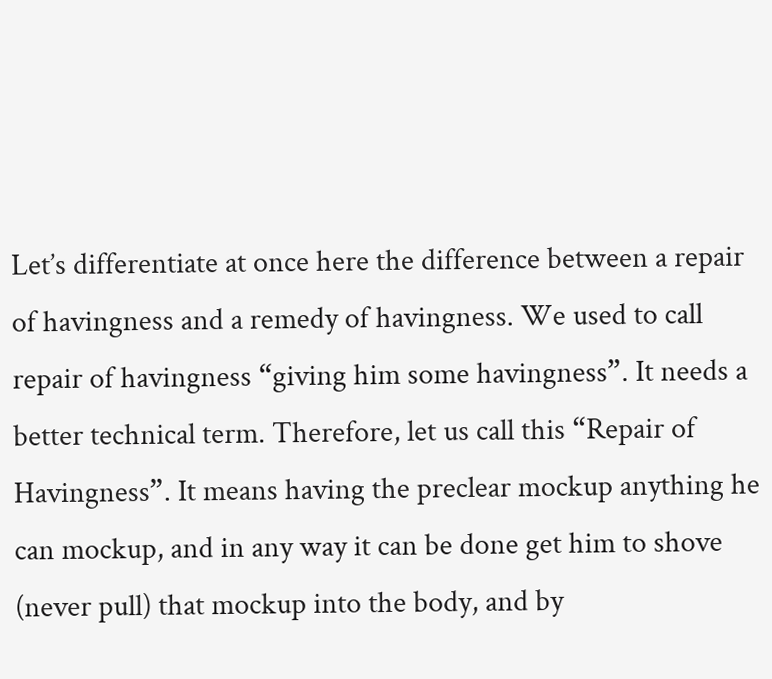Let’s differentiate at once here the difference between a repair of havingness and a remedy of havingness. We used to call repair of havingness “giving him some havingness”. It needs a better technical term. Therefore, let us call this “Repair of Havingness”. It means having the preclear mockup anything he can mockup, and in any way it can be done get him to shove (never pull) that mockup into the body, and by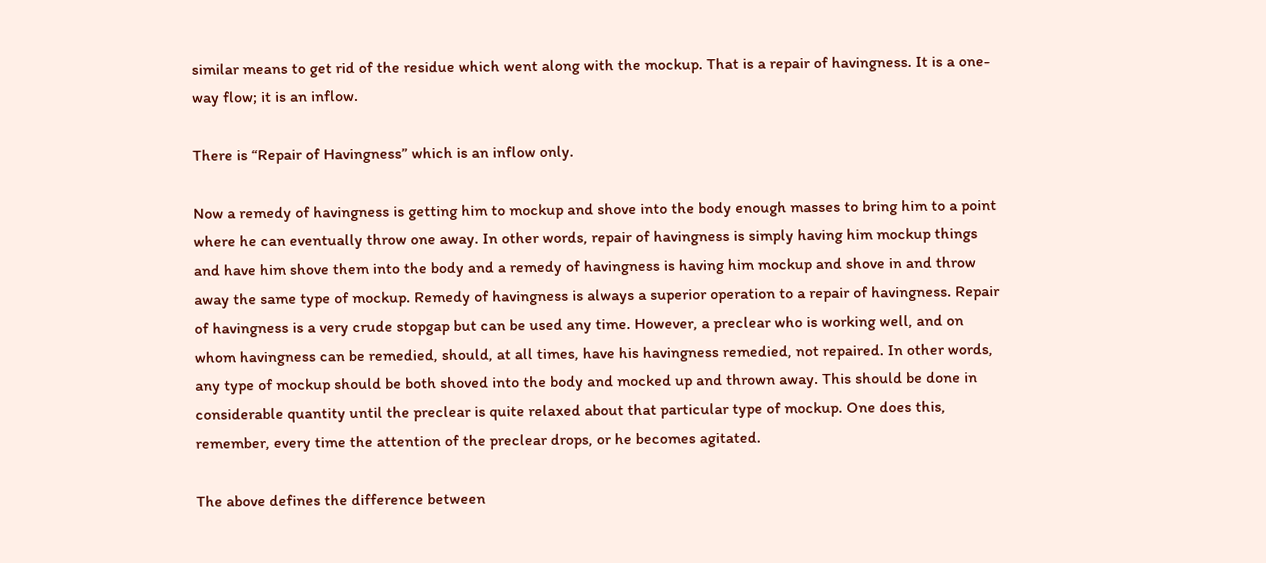similar means to get rid of the residue which went along with the mockup. That is a repair of havingness. It is a one-way flow; it is an inflow.

There is “Repair of Havingness” which is an inflow only.

Now a remedy of havingness is getting him to mockup and shove into the body enough masses to bring him to a point where he can eventually throw one away. In other words, repair of havingness is simply having him mockup things and have him shove them into the body and a remedy of havingness is having him mockup and shove in and throw away the same type of mockup. Remedy of havingness is always a superior operation to a repair of havingness. Repair of havingness is a very crude stopgap but can be used any time. However, a preclear who is working well, and on whom havingness can be remedied, should, at all times, have his havingness remedied, not repaired. In other words, any type of mockup should be both shoved into the body and mocked up and thrown away. This should be done in considerable quantity until the preclear is quite relaxed about that particular type of mockup. One does this, remember, every time the attention of the preclear drops, or he becomes agitated.

The above defines the difference between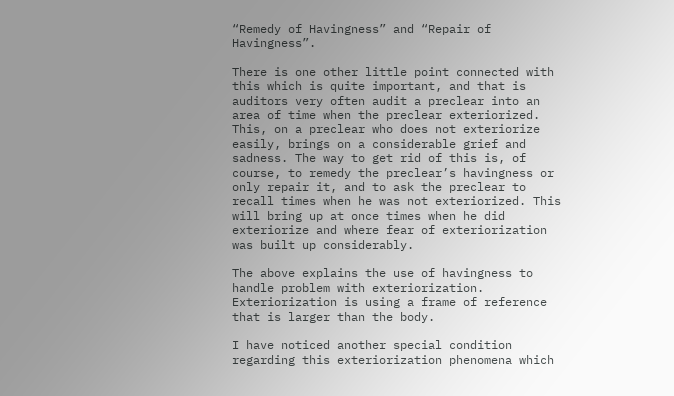“Remedy of Havingness” and “Repair of Havingness”.

There is one other little point connected with this which is quite important, and that is auditors very often audit a preclear into an area of time when the preclear exteriorized. This, on a preclear who does not exteriorize easily, brings on a considerable grief and sadness. The way to get rid of this is, of course, to remedy the preclear’s havingness or only repair it, and to ask the preclear to recall times when he was not exteriorized. This will bring up at once times when he did exteriorize and where fear of exteriorization was built up considerably.

The above explains the use of havingness to handle problem with exteriorization. Exteriorization is using a frame of reference that is larger than the body.

I have noticed another special condition regarding this exteriorization phenomena which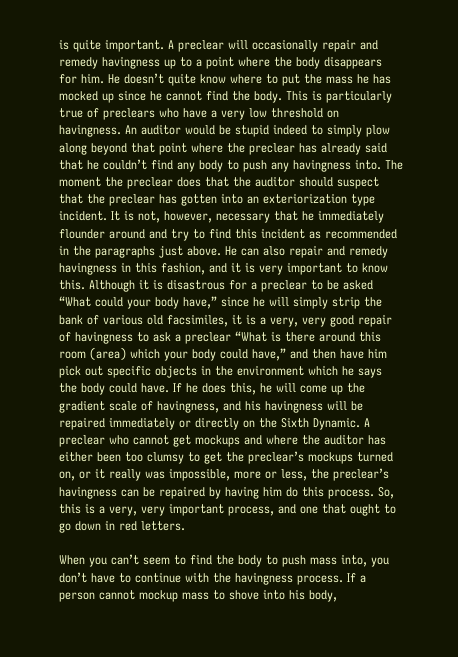is quite important. A preclear will occasionally repair and remedy havingness up to a point where the body disappears for him. He doesn’t quite know where to put the mass he has mocked up since he cannot find the body. This is particularly true of preclears who have a very low threshold on havingness. An auditor would be stupid indeed to simply plow along beyond that point where the preclear has already said that he couldn’t find any body to push any havingness into. The moment the preclear does that the auditor should suspect that the preclear has gotten into an exteriorization type incident. It is not, however, necessary that he immediately flounder around and try to find this incident as recommended in the paragraphs just above. He can also repair and remedy havingness in this fashion, and it is very important to know this. Although it is disastrous for a preclear to be asked “What could your body have,” since he will simply strip the bank of various old facsimiles, it is a very, very good repair of havingness to ask a preclear “What is there around this room (area) which your body could have,” and then have him pick out specific objects in the environment which he says the body could have. If he does this, he will come up the gradient scale of havingness, and his havingness will be repaired immediately or directly on the Sixth Dynamic. A preclear who cannot get mockups and where the auditor has either been too clumsy to get the preclear’s mockups turned on, or it really was impossible, more or less, the preclear’s havingness can be repaired by having him do this process. So, this is a very, very important process, and one that ought to go down in red letters.

When you can’t seem to find the body to push mass into, you don’t have to continue with the havingness process. If a person cannot mockup mass to shove into his body,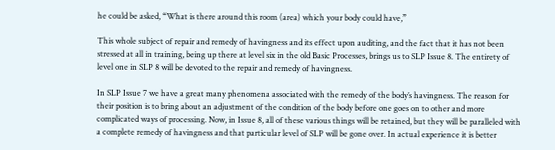he could be asked, “What is there around this room (area) which your body could have,”

This whole subject of repair and remedy of havingness and its effect upon auditing, and the fact that it has not been stressed at all in training, being up there at level six in the old Basic Processes, brings us to SLP Issue 8. The entirety of level one in SLP 8 will be devoted to the repair and remedy of havingness.

In SLP Issue 7 we have a great many phenomena associated with the remedy of the body’s havingness. The reason for their position is to bring about an adjustment of the condition of the body before one goes on to other and more complicated ways of processing. Now, in Issue 8, all of these various things will be retained, but they will be paralleled with a complete remedy of havingness and that particular level of SLP will be gone over. In actual experience it is better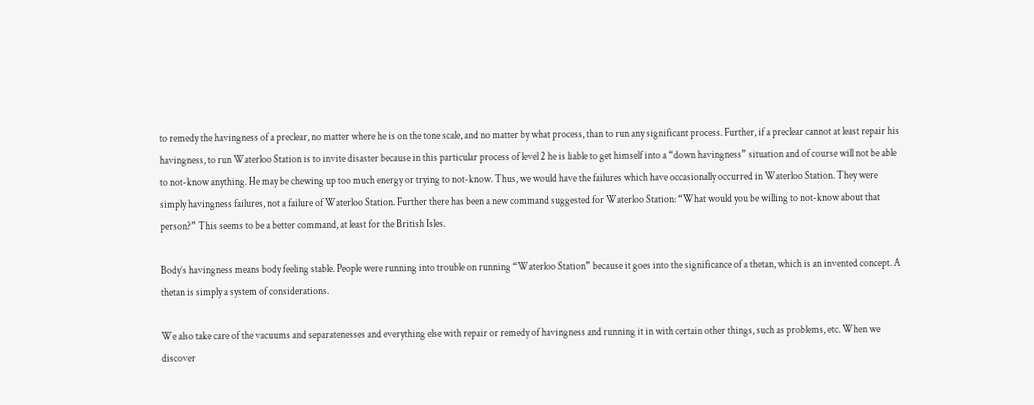to remedy the havingness of a preclear, no matter where he is on the tone scale, and no matter by what process, than to run any significant process. Further, if a preclear cannot at least repair his havingness, to run Waterloo Station is to invite disaster because in this particular process of level 2 he is liable to get himself into a “down havingness” situation and of course will not be able to not-know anything. He may be chewing up too much energy or trying to not-know. Thus, we would have the failures which have occasionally occurred in Waterloo Station. They were simply havingness failures, not a failure of Waterloo Station. Further there has been a new command suggested for Waterloo Station: “What would you be willing to not-know about that person?” This seems to be a better command, at least for the British Isles.

Body’s havingness means body feeling stable. People were running into trouble on running “Waterloo Station” because it goes into the significance of a thetan, which is an invented concept. A thetan is simply a system of considerations.

We also take care of the vacuums and separatenesses and everything else with repair or remedy of havingness and running it in with certain other things, such as problems, etc. When we discover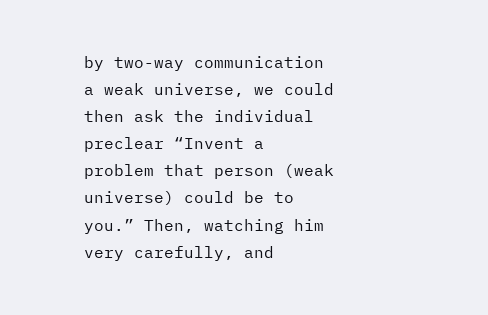by two-way communication a weak universe, we could then ask the individual preclear “Invent a problem that person (weak universe) could be to you.” Then, watching him very carefully, and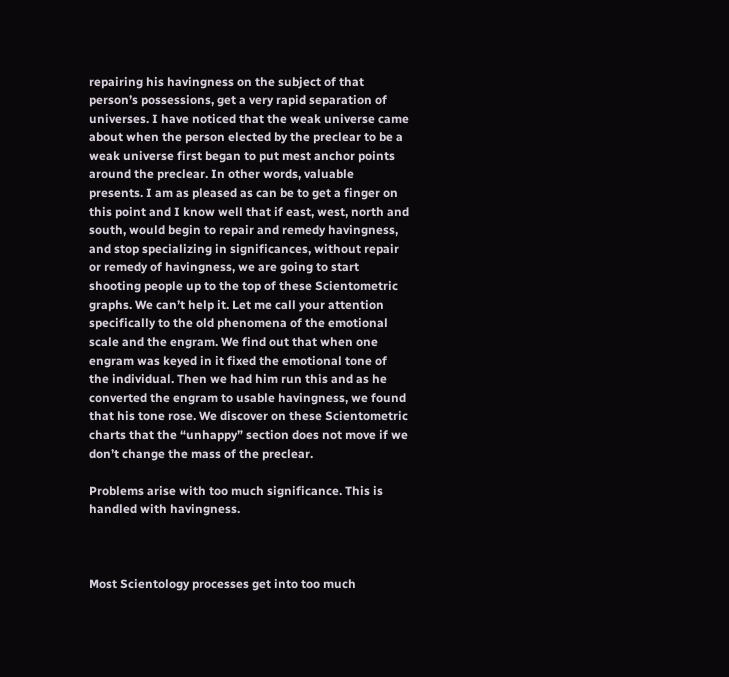repairing his havingness on the subject of that person’s possessions, get a very rapid separation of universes. I have noticed that the weak universe came about when the person elected by the preclear to be a weak universe first began to put mest anchor points around the preclear. In other words, valuable presents. I am as pleased as can be to get a finger on this point and I know well that if east, west, north and south, would begin to repair and remedy havingness, and stop specializing in significances, without repair or remedy of havingness, we are going to start shooting people up to the top of these Scientometric graphs. We can’t help it. Let me call your attention specifically to the old phenomena of the emotional scale and the engram. We find out that when one engram was keyed in it fixed the emotional tone of the individual. Then we had him run this and as he converted the engram to usable havingness, we found that his tone rose. We discover on these Scientometric charts that the “unhappy” section does not move if we don’t change the mass of the preclear.

Problems arise with too much significance. This is handled with havingness.



Most Scientology processes get into too much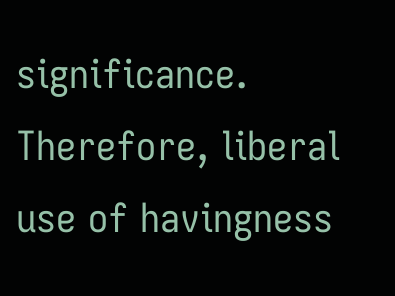significance. Therefore, liberal use of havingness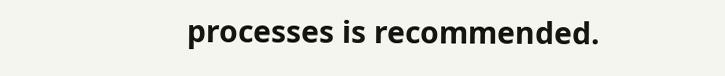processes is recommended.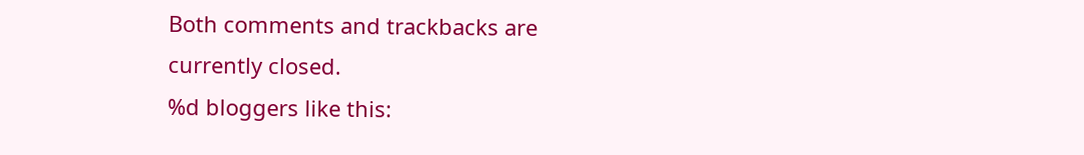Both comments and trackbacks are currently closed.
%d bloggers like this: